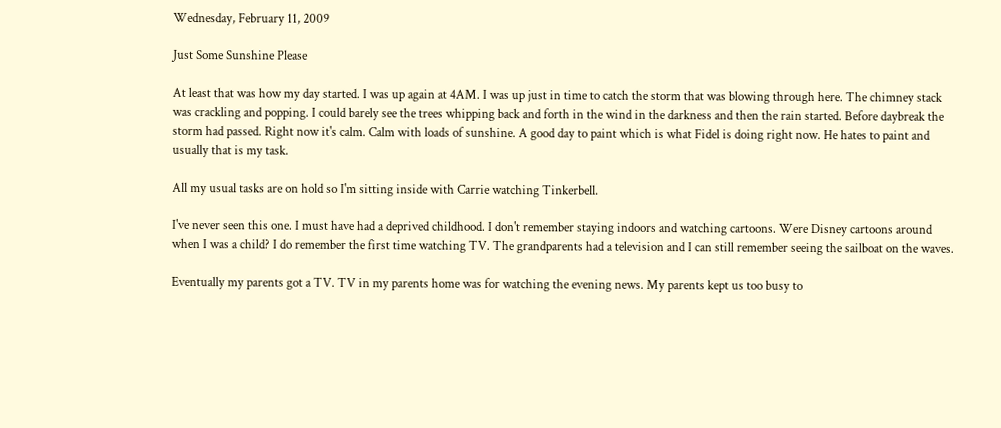Wednesday, February 11, 2009

Just Some Sunshine Please

At least that was how my day started. I was up again at 4AM. I was up just in time to catch the storm that was blowing through here. The chimney stack was crackling and popping. I could barely see the trees whipping back and forth in the wind in the darkness and then the rain started. Before daybreak the storm had passed. Right now it's calm. Calm with loads of sunshine. A good day to paint which is what Fidel is doing right now. He hates to paint and usually that is my task.

All my usual tasks are on hold so I'm sitting inside with Carrie watching Tinkerbell.

I've never seen this one. I must have had a deprived childhood. I don't remember staying indoors and watching cartoons. Were Disney cartoons around when I was a child? I do remember the first time watching TV. The grandparents had a television and I can still remember seeing the sailboat on the waves.

Eventually my parents got a TV. TV in my parents home was for watching the evening news. My parents kept us too busy to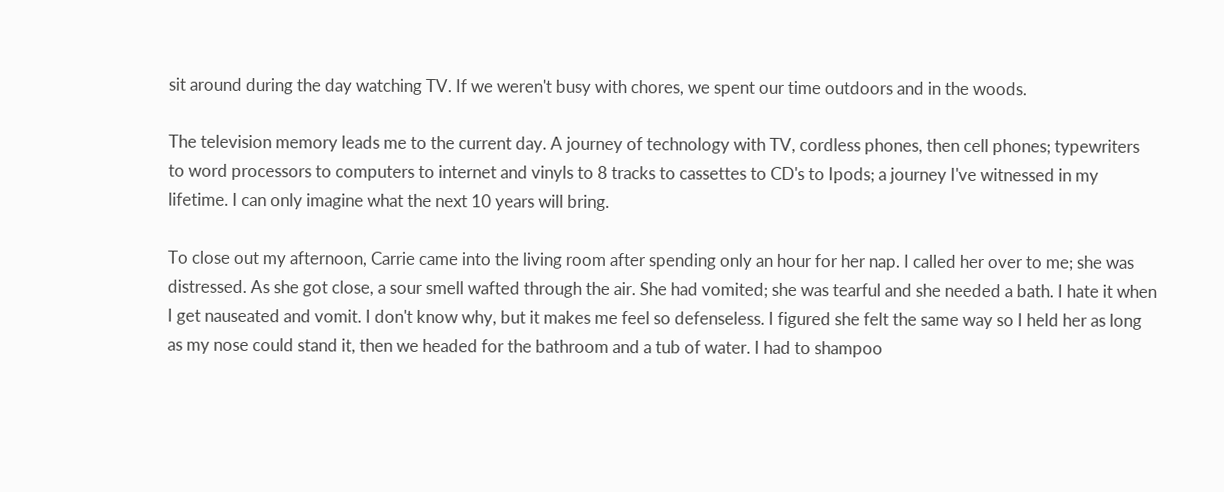sit around during the day watching TV. If we weren't busy with chores, we spent our time outdoors and in the woods.

The television memory leads me to the current day. A journey of technology with TV, cordless phones, then cell phones; typewriters to word processors to computers to internet and vinyls to 8 tracks to cassettes to CD's to Ipods; a journey I've witnessed in my lifetime. I can only imagine what the next 10 years will bring.

To close out my afternoon, Carrie came into the living room after spending only an hour for her nap. I called her over to me; she was distressed. As she got close, a sour smell wafted through the air. She had vomited; she was tearful and she needed a bath. I hate it when I get nauseated and vomit. I don't know why, but it makes me feel so defenseless. I figured she felt the same way so I held her as long as my nose could stand it, then we headed for the bathroom and a tub of water. I had to shampoo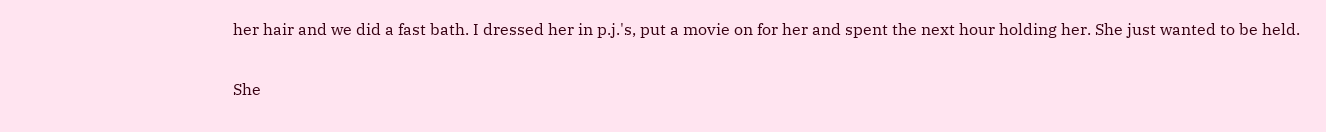her hair and we did a fast bath. I dressed her in p.j.'s, put a movie on for her and spent the next hour holding her. She just wanted to be held.

She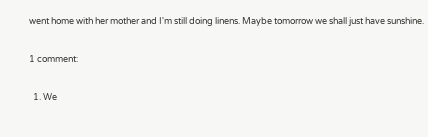went home with her mother and I'm still doing linens. Maybe tomorrow we shall just have sunshine.

1 comment:

  1. We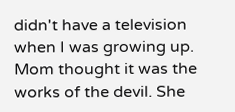didn't have a television when I was growing up. Mom thought it was the works of the devil. She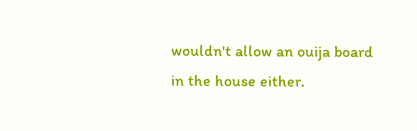wouldn't allow an ouija board in the house either.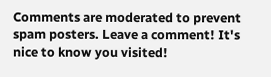Comments are moderated to prevent spam posters. Leave a comment! It's nice to know you visited!